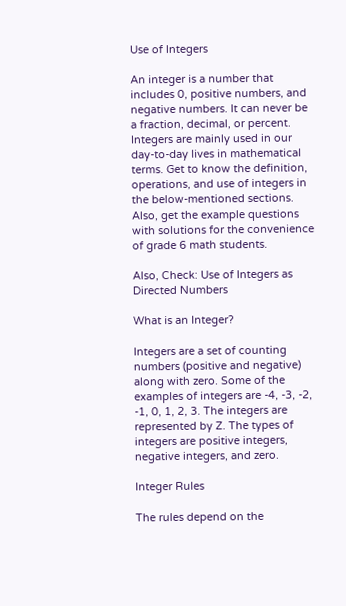Use of Integers

An integer is a number that includes 0, positive numbers, and negative numbers. It can never be a fraction, decimal, or percent. Integers are mainly used in our day-to-day lives in mathematical terms. Get to know the definition, operations, and use of integers in the below-mentioned sections. Also, get the example questions with solutions for the convenience of grade 6 math students.

Also, Check: Use of Integers as Directed Numbers

What is an Integer?

Integers are a set of counting numbers (positive and negative) along with zero. Some of the examples of integers are -4, -3, -2, -1, 0, 1, 2, 3. The integers are represented by Z. The types of integers are positive integers, negative integers, and zero.

Integer Rules

The rules depend on the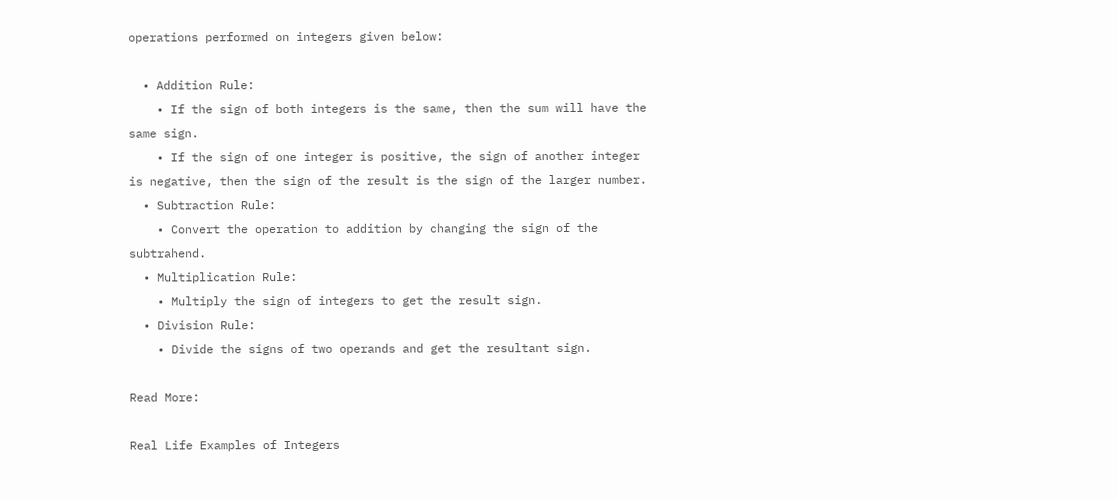operations performed on integers given below:

  • Addition Rule:
    • If the sign of both integers is the same, then the sum will have the same sign.
    • If the sign of one integer is positive, the sign of another integer is negative, then the sign of the result is the sign of the larger number.
  • Subtraction Rule:
    • Convert the operation to addition by changing the sign of the subtrahend.
  • Multiplication Rule:
    • Multiply the sign of integers to get the result sign.
  • Division Rule:
    • Divide the signs of two operands and get the resultant sign.

Read More:

Real Life Examples of Integers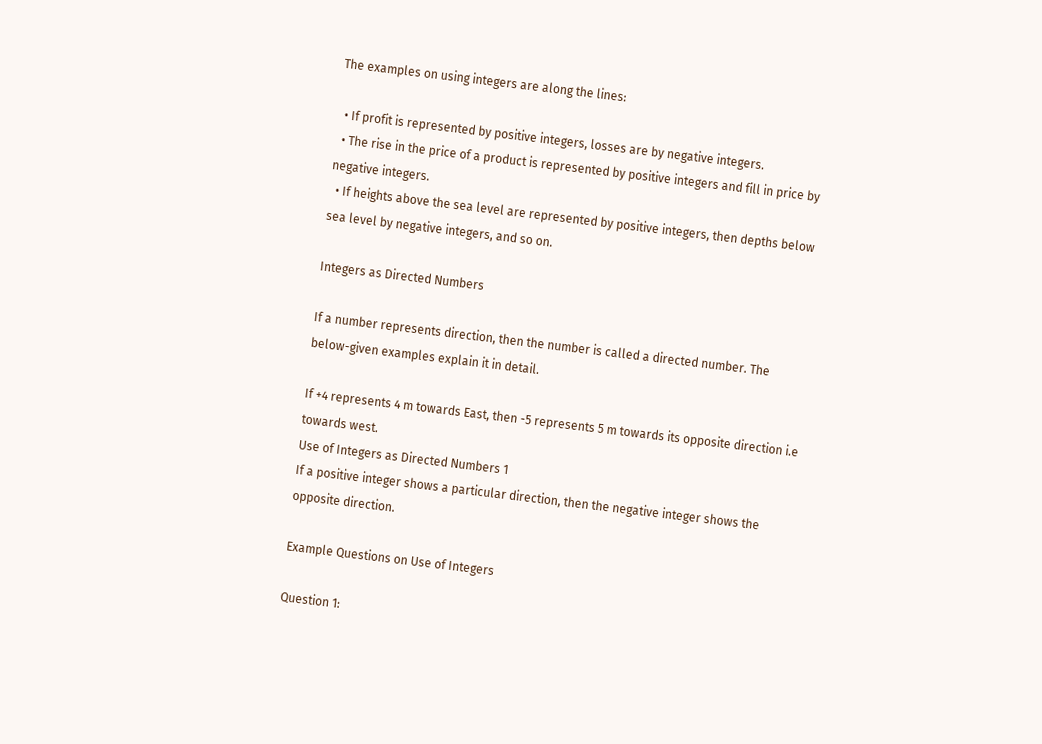The examples on using integers are along the lines:

  • If profit is represented by positive integers, losses are by negative integers.
  • The rise in the price of a product is represented by positive integers and fill in price by negative integers.
  • If heights above the sea level are represented by positive integers, then depths below sea level by negative integers, and so on.

Integers as Directed Numbers

If a number represents direction, then the number is called a directed number. The below-given examples explain it in detail.

If +4 represents 4 m towards East, then -5 represents 5 m towards its opposite direction i.e towards west.
Use of Integers as Directed Numbers 1
If a positive integer shows a particular direction, then the negative integer shows the opposite direction.

Example Questions on Use of Integers

Question 1: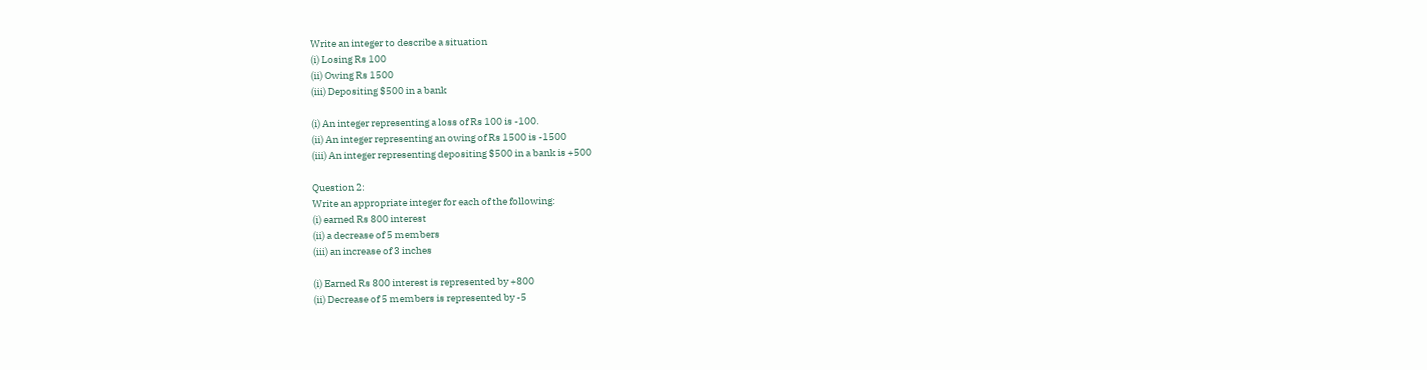Write an integer to describe a situation
(i) Losing Rs 100
(ii) Owing Rs 1500
(iii) Depositing $500 in a bank

(i) An integer representing a loss of Rs 100 is -100.
(ii) An integer representing an owing of Rs 1500 is -1500
(iii) An integer representing depositing $500 in a bank is +500

Question 2:
Write an appropriate integer for each of the following:
(i) earned Rs 800 interest
(ii) a decrease of 5 members
(iii) an increase of 3 inches

(i) Earned Rs 800 interest is represented by +800
(ii) Decrease of 5 members is represented by -5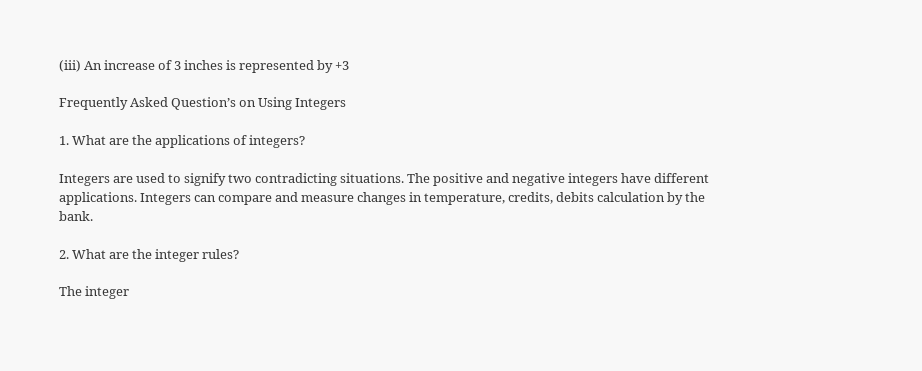(iii) An increase of 3 inches is represented by +3

Frequently Asked Question’s on Using Integers

1. What are the applications of integers?

Integers are used to signify two contradicting situations. The positive and negative integers have different applications. Integers can compare and measure changes in temperature, credits, debits calculation by the bank.

2. What are the integer rules?

The integer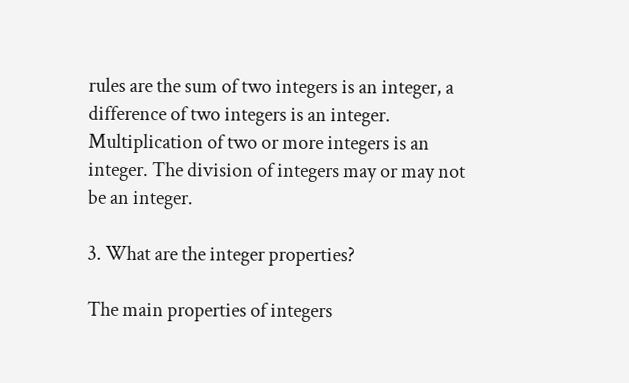rules are the sum of two integers is an integer, a difference of two integers is an integer. Multiplication of two or more integers is an integer. The division of integers may or may not be an integer.

3. What are the integer properties?

The main properties of integers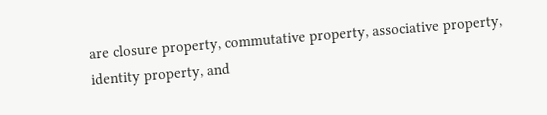are closure property, commutative property, associative property, identity property, and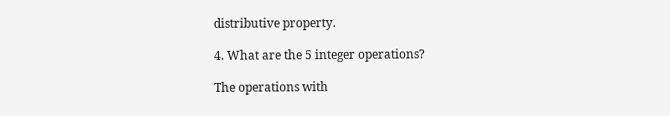distributive property.

4. What are the 5 integer operations?

The operations with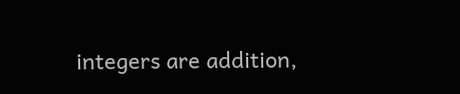integers are addition,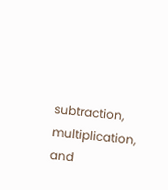subtraction, multiplication, and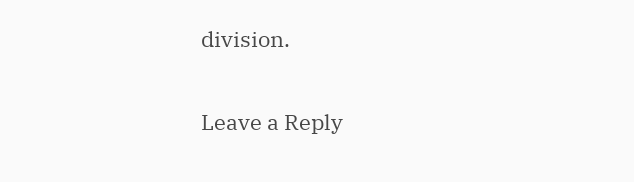division.

Leave a Reply